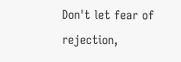Don't let fear of rejection,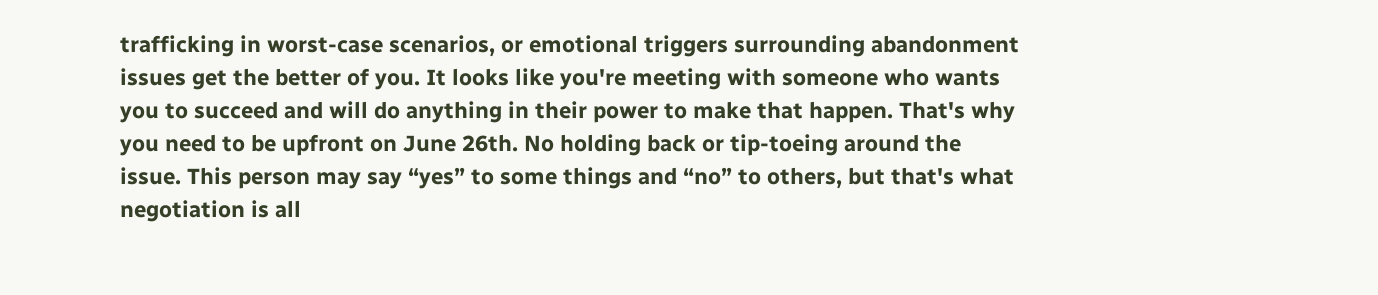trafficking in worst-case scenarios, or emotional triggers surrounding abandonment issues get the better of you. It looks like you're meeting with someone who wants you to succeed and will do anything in their power to make that happen. That's why you need to be upfront on June 26th. No holding back or tip-toeing around the issue. This person may say “yes” to some things and “no” to others, but that's what negotiation is all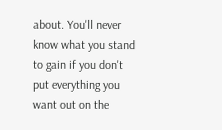about. You'll never know what you stand to gain if you don't put everything you want out on the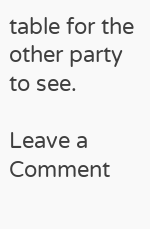table for the other party to see.

Leave a Comment